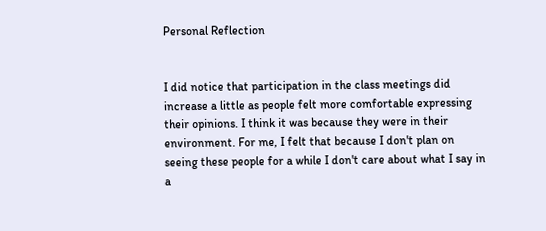Personal Reflection


I did notice that participation in the class meetings did increase a little as people felt more comfortable expressing their opinions. I think it was because they were in their environment. For me, I felt that because I don't plan on seeing these people for a while I don't care about what I say in a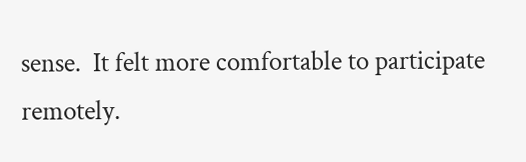sense.  It felt more comfortable to participate remotely.